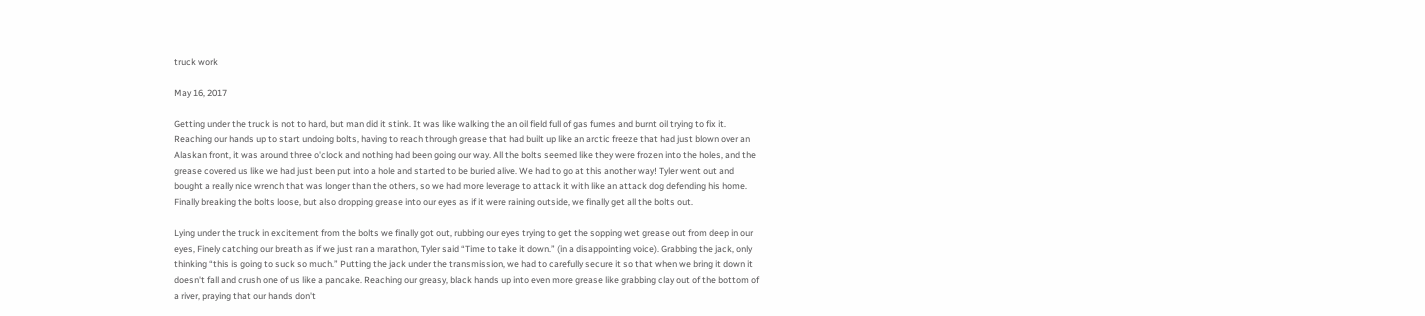truck work

May 16, 2017

Getting under the truck is not to hard, but man did it stink. It was like walking the an oil field full of gas fumes and burnt oil trying to fix it. Reaching our hands up to start undoing bolts, having to reach through grease that had built up like an arctic freeze that had just blown over an Alaskan front, it was around three o'clock and nothing had been going our way. All the bolts seemed like they were frozen into the holes, and the grease covered us like we had just been put into a hole and started to be buried alive. We had to go at this another way! Tyler went out and bought a really nice wrench that was longer than the others, so we had more leverage to attack it with like an attack dog defending his home. Finally breaking the bolts loose, but also dropping grease into our eyes as if it were raining outside, we finally get all the bolts out.

Lying under the truck in excitement from the bolts we finally got out, rubbing our eyes trying to get the sopping wet grease out from deep in our eyes, Finely catching our breath as if we just ran a marathon, Tyler said “Time to take it down.” (in a disappointing voice). Grabbing the jack, only thinking “this is going to suck so much.” Putting the jack under the transmission, we had to carefully secure it so that when we bring it down it doesn't fall and crush one of us like a pancake. Reaching our greasy, black hands up into even more grease like grabbing clay out of the bottom of a river, praying that our hands don't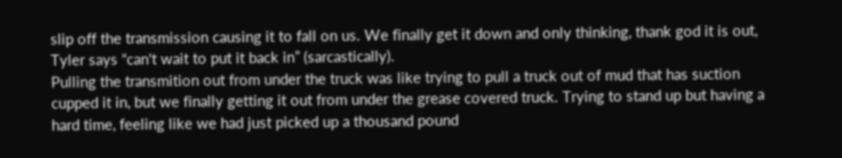slip off the transmission causing it to fall on us. We finally get it down and only thinking, thank god it is out, Tyler says “can't wait to put it back in” (sarcastically).
Pulling the transmition out from under the truck was like trying to pull a truck out of mud that has suction cupped it in, but we finally getting it out from under the grease covered truck. Trying to stand up but having a hard time, feeling like we had just picked up a thousand pound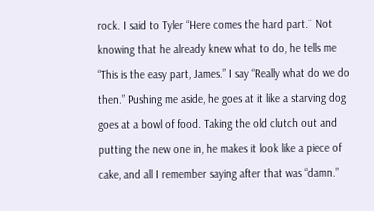rock. I said to Tyler “Here comes the hard part.¨ Not knowing that he already knew what to do, he tells me “This is the easy part, James.” I say “Really what do we do then.” Pushing me aside, he goes at it like a starving dog goes at a bowl of food. Taking the old clutch out and putting the new one in, he makes it look like a piece of cake, and all I remember saying after that was “damn.”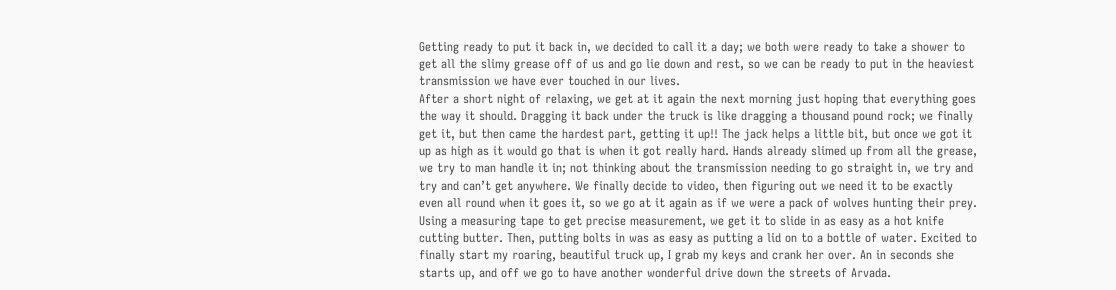Getting ready to put it back in, we decided to call it a day; we both were ready to take a shower to get all the slimy grease off of us and go lie down and rest, so we can be ready to put in the heaviest transmission we have ever touched in our lives.
After a short night of relaxing, we get at it again the next morning just hoping that everything goes the way it should. Dragging it back under the truck is like dragging a thousand pound rock; we finally get it, but then came the hardest part, getting it up!! The jack helps a little bit, but once we got it up as high as it would go that is when it got really hard. Hands already slimed up from all the grease, we try to man handle it in; not thinking about the transmission needing to go straight in, we try and try and can’t get anywhere. We finally decide to video, then figuring out we need it to be exactly even all round when it goes it, so we go at it again as if we were a pack of wolves hunting their prey. Using a measuring tape to get precise measurement, we get it to slide in as easy as a hot knife cutting butter. Then, putting bolts in was as easy as putting a lid on to a bottle of water. Excited to finally start my roaring, beautiful truck up, I grab my keys and crank her over. An in seconds she starts up, and off we go to have another wonderful drive down the streets of Arvada.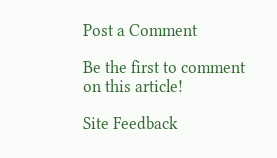Post a Comment

Be the first to comment on this article!

Site Feedback